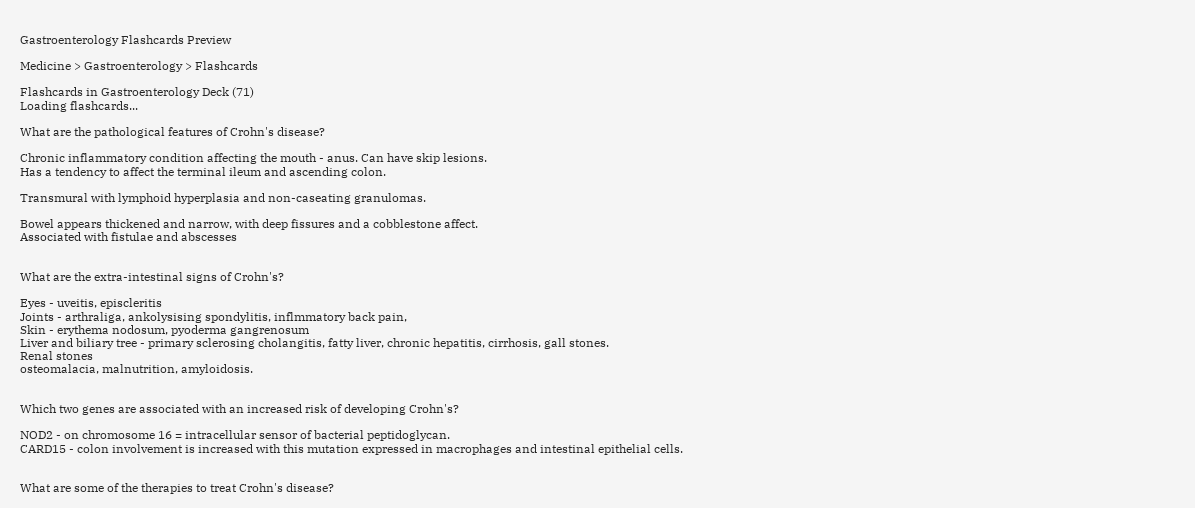Gastroenterology Flashcards Preview

Medicine > Gastroenterology > Flashcards

Flashcards in Gastroenterology Deck (71)
Loading flashcards...

What are the pathological features of Crohn's disease?

Chronic inflammatory condition affecting the mouth - anus. Can have skip lesions.
Has a tendency to affect the terminal ileum and ascending colon.

Transmural with lymphoid hyperplasia and non-caseating granulomas.

Bowel appears thickened and narrow, with deep fissures and a cobblestone affect.
Associated with fistulae and abscesses


What are the extra-intestinal signs of Crohn's?

Eyes - uveitis, episcleritis
Joints - arthraliga, ankolysising spondylitis, inflmmatory back pain,
Skin - erythema nodosum, pyoderma gangrenosum
Liver and biliary tree - primary sclerosing cholangitis, fatty liver, chronic hepatitis, cirrhosis, gall stones.
Renal stones
osteomalacia, malnutrition, amyloidosis.


Which two genes are associated with an increased risk of developing Crohn's?

NOD2 - on chromosome 16 = intracellular sensor of bacterial peptidoglycan.
CARD15 - colon involvement is increased with this mutation expressed in macrophages and intestinal epithelial cells.


What are some of the therapies to treat Crohn's disease?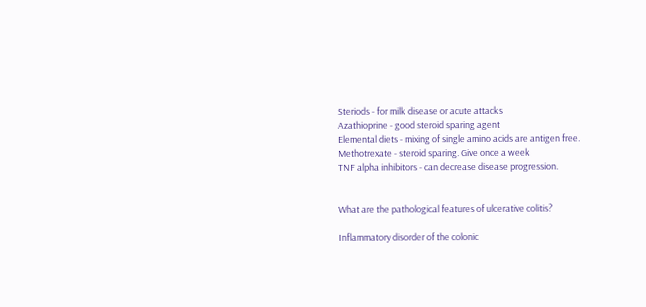Steriods - for milk disease or acute attacks
Azathioprine - good steroid sparing agent
Elemental diets - mixing of single amino acids are antigen free.
Methotrexate - steroid sparing. Give once a week
TNF alpha inhibitors - can decrease disease progression.


What are the pathological features of ulcerative colitis?

Inflammatory disorder of the colonic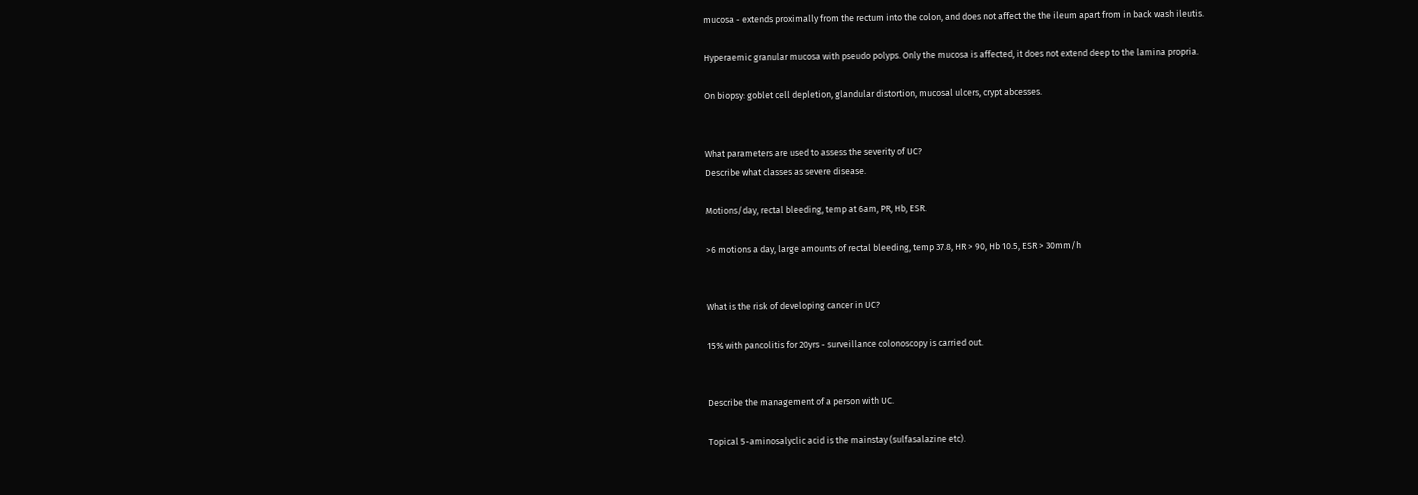mucosa - extends proximally from the rectum into the colon, and does not affect the the ileum apart from in back wash ileutis.

Hyperaemic granular mucosa with pseudo polyps. Only the mucosa is affected, it does not extend deep to the lamina propria.

On biopsy: goblet cell depletion, glandular distortion, mucosal ulcers, crypt abcesses.


What parameters are used to assess the severity of UC?
Describe what classes as severe disease.

Motions/day, rectal bleeding, temp at 6am, PR, Hb, ESR.

>6 motions a day, large amounts of rectal bleeding, temp 37.8, HR > 90, Hb 10.5, ESR > 30mm/h


What is the risk of developing cancer in UC?

15% with pancolitis for 20yrs - surveillance colonoscopy is carried out.


Describe the management of a person with UC.

Topical 5-aminosalyclic acid is the mainstay (sulfasalazine etc).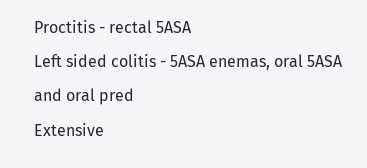Proctitis - rectal 5ASA
Left sided colitis - 5ASA enemas, oral 5ASA and oral pred
Extensive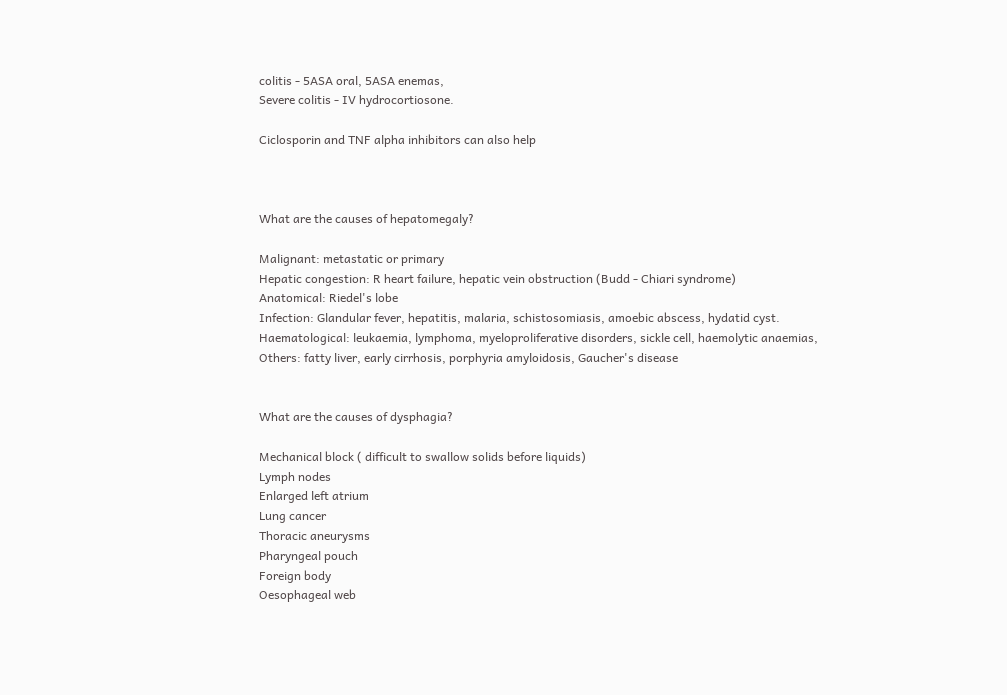colitis - 5ASA oral, 5ASA enemas,
Severe colitis - IV hydrocortiosone.

Ciclosporin and TNF alpha inhibitors can also help



What are the causes of hepatomegaly?

Malignant: metastatic or primary
Hepatic congestion: R heart failure, hepatic vein obstruction (Budd - Chiari syndrome)
Anatomical: Riedel's lobe
Infection: Glandular fever, hepatitis, malaria, schistosomiasis, amoebic abscess, hydatid cyst.
Haematological: leukaemia, lymphoma, myeloproliferative disorders, sickle cell, haemolytic anaemias,
Others: fatty liver, early cirrhosis, porphyria amyloidosis, Gaucher's disease


What are the causes of dysphagia?

Mechanical block ( difficult to swallow solids before liquids)
Lymph nodes
Enlarged left atrium
Lung cancer
Thoracic aneurysms
Pharyngeal pouch
Foreign body
Oesophageal web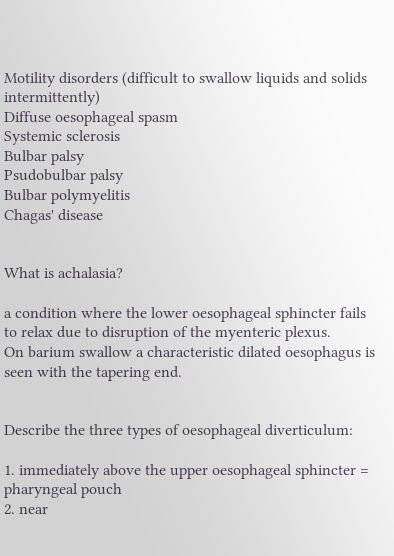Motility disorders (difficult to swallow liquids and solids intermittently)
Diffuse oesophageal spasm
Systemic sclerosis
Bulbar palsy
Psudobulbar palsy
Bulbar polymyelitis
Chagas' disease


What is achalasia?

a condition where the lower oesophageal sphincter fails to relax due to disruption of the myenteric plexus.
On barium swallow a characteristic dilated oesophagus is seen with the tapering end.


Describe the three types of oesophageal diverticulum:

1. immediately above the upper oesophageal sphincter = pharyngeal pouch
2. near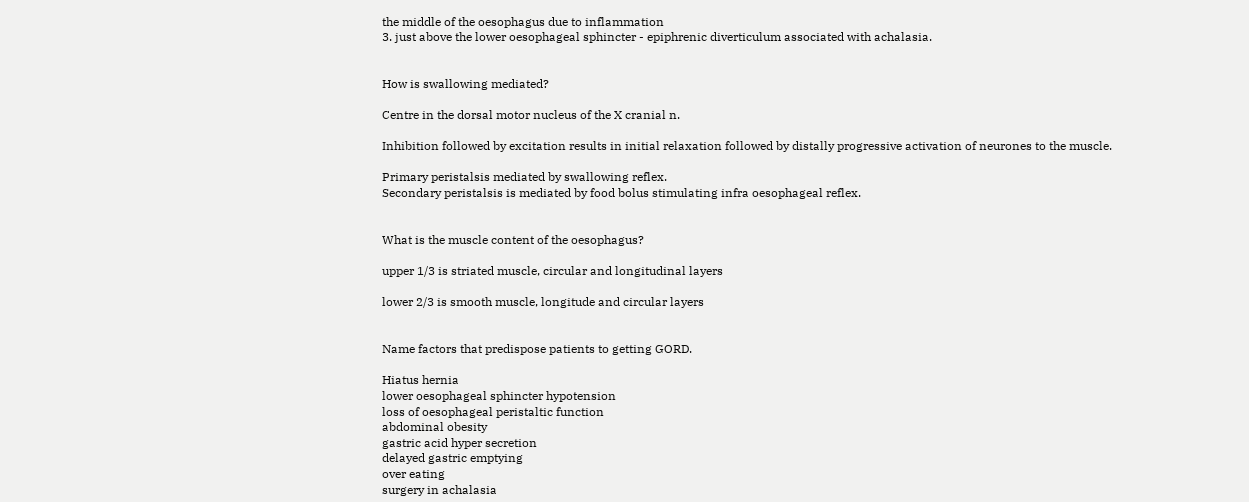the middle of the oesophagus due to inflammation
3. just above the lower oesophageal sphincter - epiphrenic diverticulum associated with achalasia.


How is swallowing mediated?

Centre in the dorsal motor nucleus of the X cranial n.

Inhibition followed by excitation results in initial relaxation followed by distally progressive activation of neurones to the muscle.

Primary peristalsis mediated by swallowing reflex.
Secondary peristalsis is mediated by food bolus stimulating infra oesophageal reflex.


What is the muscle content of the oesophagus?

upper 1/3 is striated muscle, circular and longitudinal layers

lower 2/3 is smooth muscle, longitude and circular layers


Name factors that predispose patients to getting GORD.

Hiatus hernia
lower oesophageal sphincter hypotension
loss of oesophageal peristaltic function
abdominal obesity
gastric acid hyper secretion
delayed gastric emptying
over eating
surgery in achalasia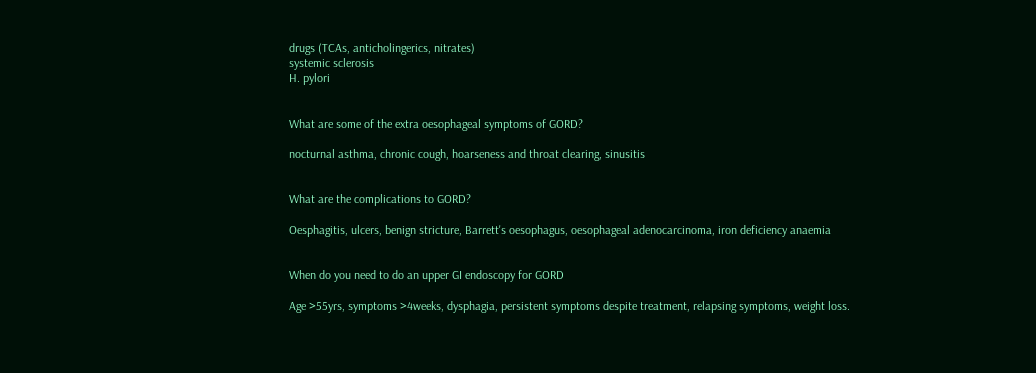drugs (TCAs, anticholingerics, nitrates)
systemic sclerosis
H. pylori


What are some of the extra oesophageal symptoms of GORD?

nocturnal asthma, chronic cough, hoarseness and throat clearing, sinusitis


What are the complications to GORD?

Oesphagitis, ulcers, benign stricture, Barrett's oesophagus, oesophageal adenocarcinoma, iron deficiency anaemia


When do you need to do an upper GI endoscopy for GORD

Age >55yrs, symptoms >4weeks, dysphagia, persistent symptoms despite treatment, relapsing symptoms, weight loss.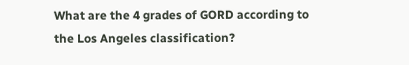What are the 4 grades of GORD according to the Los Angeles classification?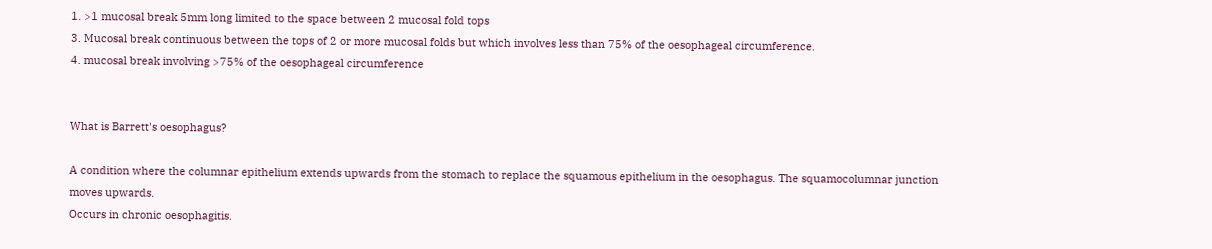1. >1 mucosal break 5mm long limited to the space between 2 mucosal fold tops
3. Mucosal break continuous between the tops of 2 or more mucosal folds but which involves less than 75% of the oesophageal circumference.
4. mucosal break involving >75% of the oesophageal circumference


What is Barrett's oesophagus?

A condition where the columnar epithelium extends upwards from the stomach to replace the squamous epithelium in the oesophagus. The squamocolumnar junction moves upwards.
Occurs in chronic oesophagitis.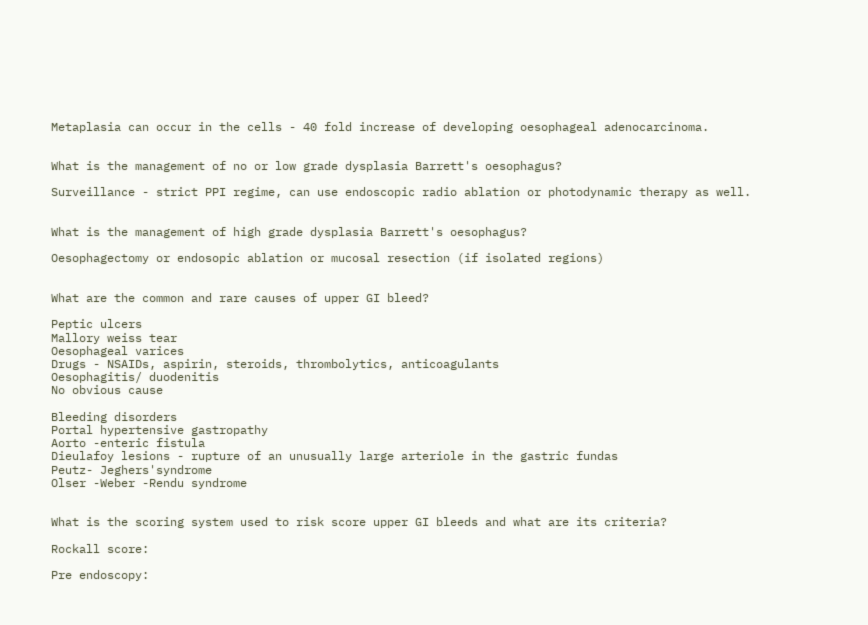Metaplasia can occur in the cells - 40 fold increase of developing oesophageal adenocarcinoma.


What is the management of no or low grade dysplasia Barrett's oesophagus?

Surveillance - strict PPI regime, can use endoscopic radio ablation or photodynamic therapy as well.


What is the management of high grade dysplasia Barrett's oesophagus?

Oesophagectomy or endosopic ablation or mucosal resection (if isolated regions)


What are the common and rare causes of upper GI bleed?

Peptic ulcers
Mallory weiss tear
Oesophageal varices
Drugs - NSAIDs, aspirin, steroids, thrombolytics, anticoagulants
Oesophagitis/ duodenitis
No obvious cause

Bleeding disorders
Portal hypertensive gastropathy
Aorto -enteric fistula
Dieulafoy lesions - rupture of an unusually large arteriole in the gastric fundas
Peutz- Jeghers'syndrome
Olser -Weber -Rendu syndrome


What is the scoring system used to risk score upper GI bleeds and what are its criteria?

Rockall score:

Pre endoscopy: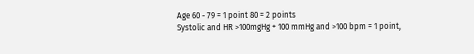Age 60 - 79 = 1 point 80 = 2 points
Systolic and HR >100mgHg + 100 mmHg and >100 bpm = 1 point,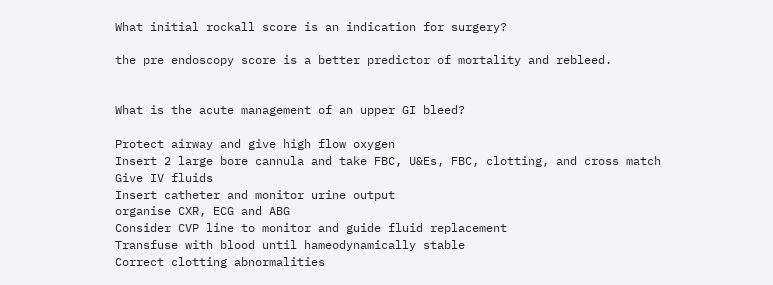What initial rockall score is an indication for surgery?

the pre endoscopy score is a better predictor of mortality and rebleed.


What is the acute management of an upper GI bleed?

Protect airway and give high flow oxygen
Insert 2 large bore cannula and take FBC, U&Es, FBC, clotting, and cross match
Give IV fluids
Insert catheter and monitor urine output
organise CXR, ECG and ABG
Consider CVP line to monitor and guide fluid replacement
Transfuse with blood until hameodynamically stable
Correct clotting abnormalities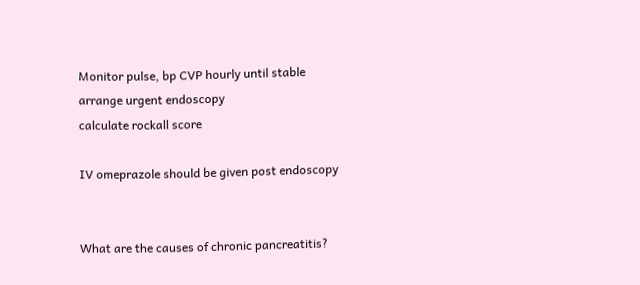Monitor pulse, bp CVP hourly until stable
arrange urgent endoscopy
calculate rockall score

IV omeprazole should be given post endoscopy


What are the causes of chronic pancreatitis?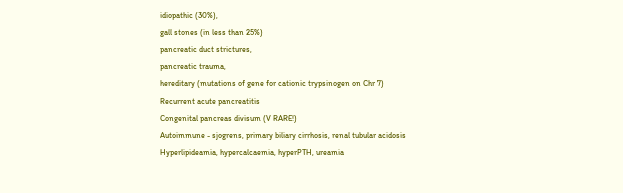idiopathic (30%),
gall stones (in less than 25%)
pancreatic duct strictures,
pancreatic trauma,
hereditary (mutations of gene for cationic trypsinogen on Chr 7)
Recurrent acute pancreatitis
Congenital pancreas divisum (V RARE!)
Autoimmune - sjogrens, primary biliary cirrhosis, renal tubular acidosis
Hyperlipideamia, hypercalcaemia, hyperPTH, ureamia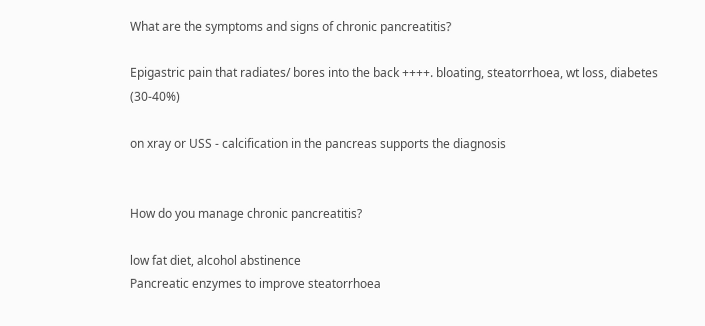What are the symptoms and signs of chronic pancreatitis?

Epigastric pain that radiates/ bores into the back ++++. bloating, steatorrhoea, wt loss, diabetes (30-40%)

on xray or USS - calcification in the pancreas supports the diagnosis


How do you manage chronic pancreatitis?

low fat diet, alcohol abstinence
Pancreatic enzymes to improve steatorrhoea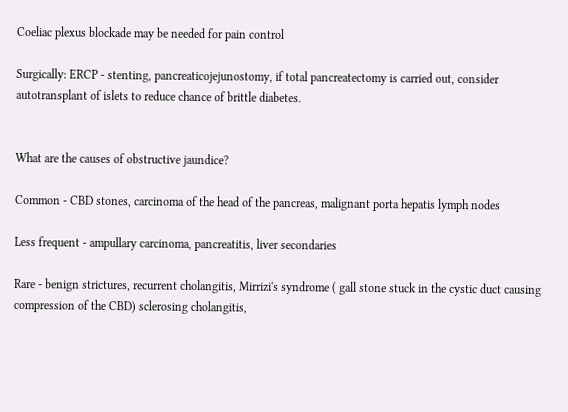Coeliac plexus blockade may be needed for pain control

Surgically: ERCP - stenting, pancreaticojejunostomy, if total pancreatectomy is carried out, consider autotransplant of islets to reduce chance of brittle diabetes.


What are the causes of obstructive jaundice?

Common - CBD stones, carcinoma of the head of the pancreas, malignant porta hepatis lymph nodes

Less frequent - ampullary carcinoma, pancreatitis, liver secondaries

Rare - benign strictures, recurrent cholangitis, Mirrizi's syndrome ( gall stone stuck in the cystic duct causing compression of the CBD) sclerosing cholangitis,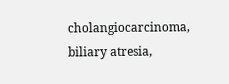cholangiocarcinoma, biliary atresia,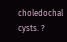choledochal cysts. ?